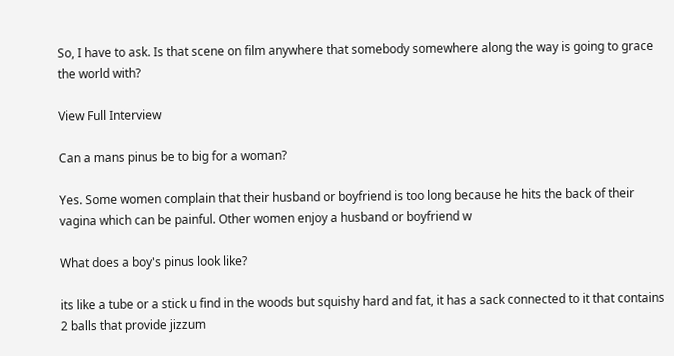So, I have to ask. Is that scene on film anywhere that somebody somewhere along the way is going to grace the world with?

View Full Interview

Can a mans pinus be to big for a woman?

Yes. Some women complain that their husband or boyfriend is too long because he hits the back of their vagina which can be painful. Other women enjoy a husband or boyfriend w

What does a boy's pinus look like?

its like a tube or a stick u find in the woods but squishy hard and fat, it has a sack connected to it that contains 2 balls that provide jizzum